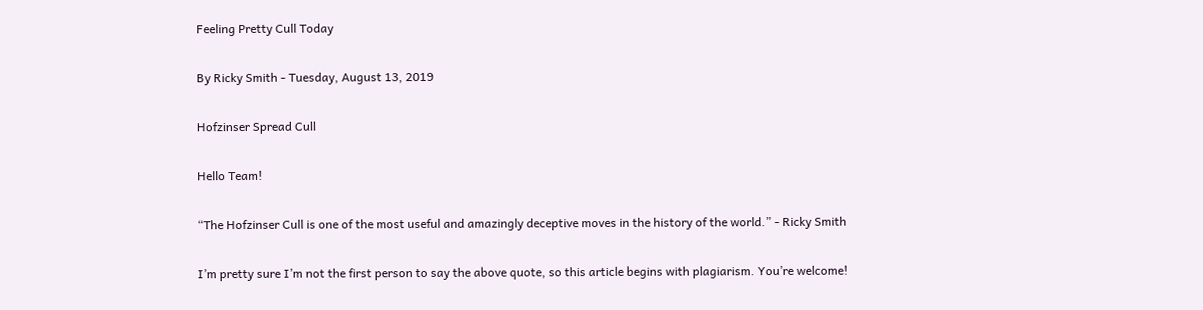Feeling Pretty Cull Today

By Ricky Smith - Tuesday, August 13, 2019

Hofzinser Spread Cull

Hello Team!

“The Hofzinser Cull is one of the most useful and amazingly deceptive moves in the history of the world.” - Ricky Smith

I’m pretty sure I’m not the first person to say the above quote, so this article begins with plagiarism. You’re welcome!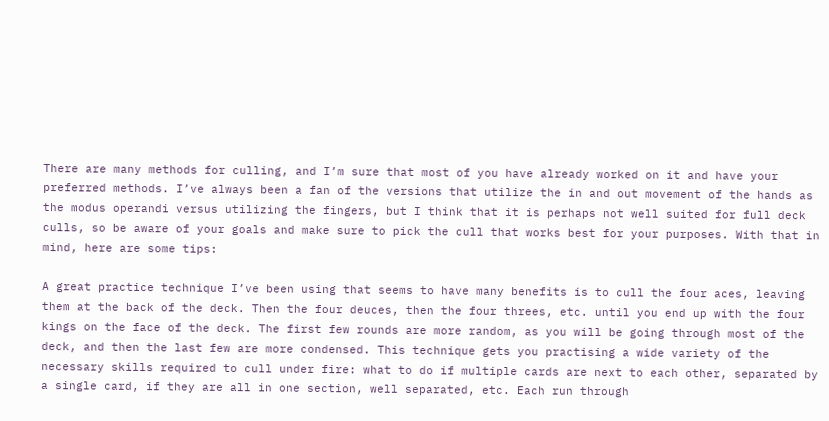There are many methods for culling, and I’m sure that most of you have already worked on it and have your preferred methods. I’ve always been a fan of the versions that utilize the in and out movement of the hands as the modus operandi versus utilizing the fingers, but I think that it is perhaps not well suited for full deck culls, so be aware of your goals and make sure to pick the cull that works best for your purposes. With that in mind, here are some tips:

A great practice technique I’ve been using that seems to have many benefits is to cull the four aces, leaving them at the back of the deck. Then the four deuces, then the four threes, etc. until you end up with the four kings on the face of the deck. The first few rounds are more random, as you will be going through most of the deck, and then the last few are more condensed. This technique gets you practising a wide variety of the necessary skills required to cull under fire: what to do if multiple cards are next to each other, separated by a single card, if they are all in one section, well separated, etc. Each run through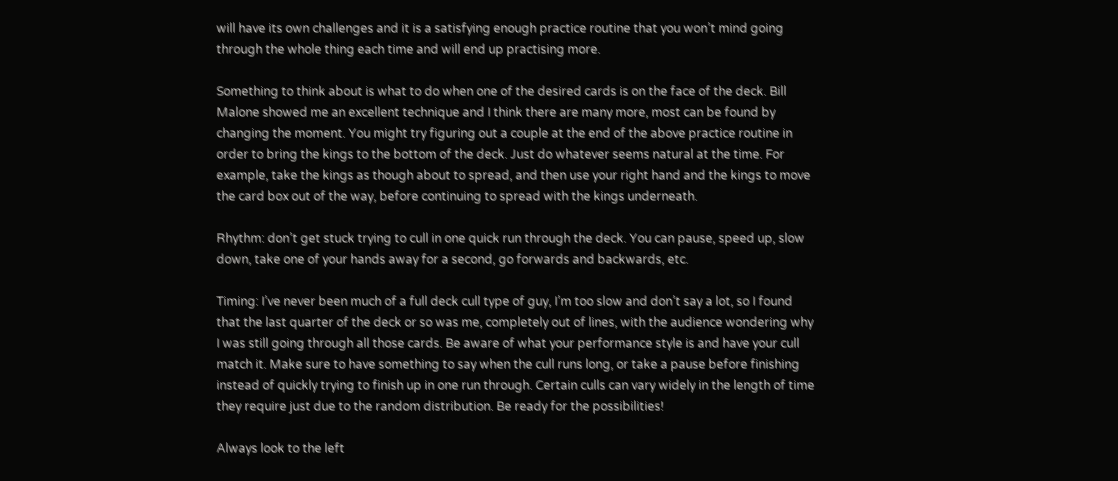will have its own challenges and it is a satisfying enough practice routine that you won’t mind going through the whole thing each time and will end up practising more.

Something to think about is what to do when one of the desired cards is on the face of the deck. Bill Malone showed me an excellent technique and I think there are many more, most can be found by changing the moment. You might try figuring out a couple at the end of the above practice routine in order to bring the kings to the bottom of the deck. Just do whatever seems natural at the time. For example, take the kings as though about to spread, and then use your right hand and the kings to move the card box out of the way, before continuing to spread with the kings underneath.

Rhythm: don’t get stuck trying to cull in one quick run through the deck. You can pause, speed up, slow down, take one of your hands away for a second, go forwards and backwards, etc.

Timing: I’ve never been much of a full deck cull type of guy, I’m too slow and don’t say a lot, so I found that the last quarter of the deck or so was me, completely out of lines, with the audience wondering why I was still going through all those cards. Be aware of what your performance style is and have your cull match it. Make sure to have something to say when the cull runs long, or take a pause before finishing instead of quickly trying to finish up in one run through. Certain culls can vary widely in the length of time they require just due to the random distribution. Be ready for the possibilities!

Always look to the left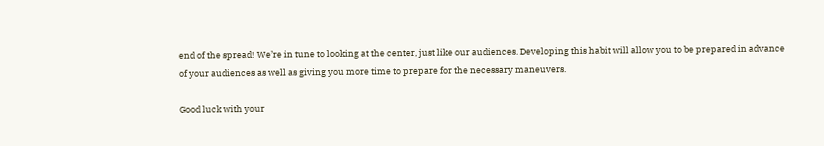end of the spread! We’re in tune to looking at the center, just like our audiences. Developing this habit will allow you to be prepared in advance of your audiences as well as giving you more time to prepare for the necessary maneuvers.

Good luck with your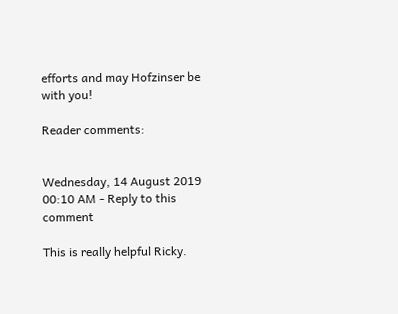efforts and may Hofzinser be with you!

Reader comments:


Wednesday, 14 August 2019 00:10 AM - Reply to this comment

This is really helpful Ricky.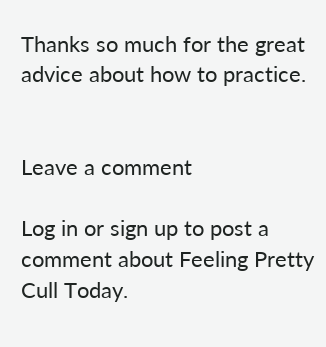Thanks so much for the great advice about how to practice.


Leave a comment

Log in or sign up to post a comment about Feeling Pretty Cull Today.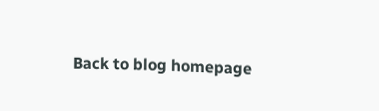Back to blog homepage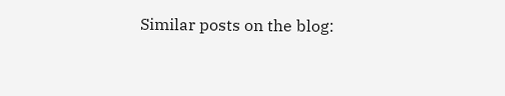Similar posts on the blog: